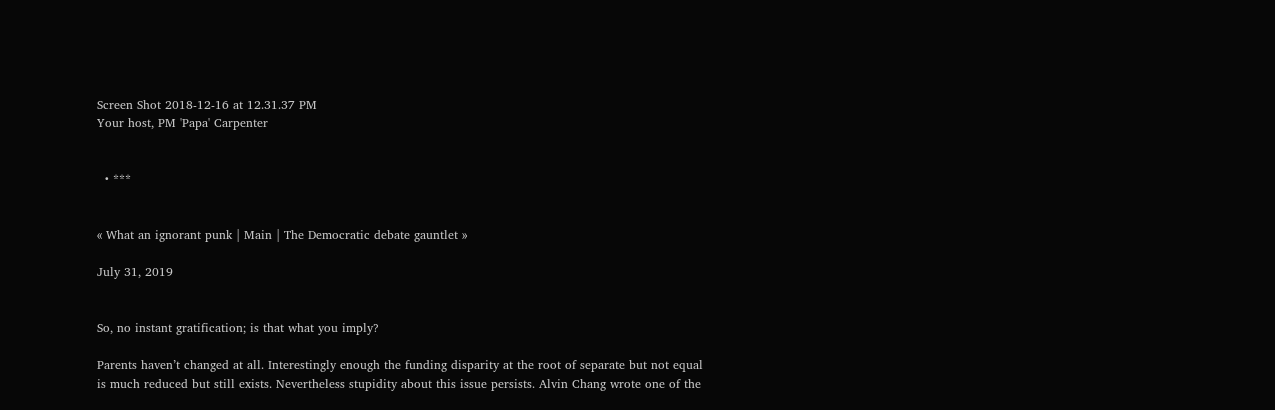Screen Shot 2018-12-16 at 12.31.37 PM
Your host, PM 'Papa' Carpenter


  • ***


« What an ignorant punk | Main | The Democratic debate gauntlet »

July 31, 2019


So, no instant gratification; is that what you imply?

Parents haven’t changed at all. Interestingly enough the funding disparity at the root of separate but not equal is much reduced but still exists. Nevertheless stupidity about this issue persists. Alvin Chang wrote one of the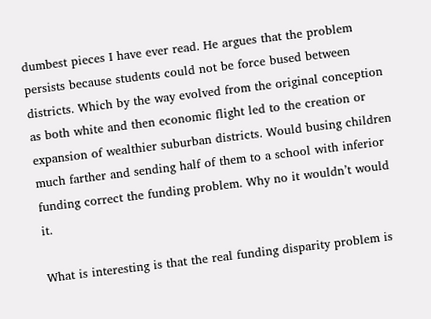dumbest pieces I have ever read. He argues that the problem persists because students could not be force bused between districts. Which by the way evolved from the original conception as both white and then economic flight led to the creation or expansion of wealthier suburban districts. Would busing children much farther and sending half of them to a school with inferior funding correct the funding problem. Why no it wouldn’t would it.

What is interesting is that the real funding disparity problem is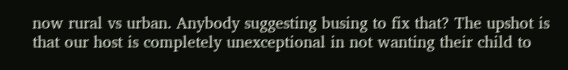now rural vs urban. Anybody suggesting busing to fix that? The upshot is that our host is completely unexceptional in not wanting their child to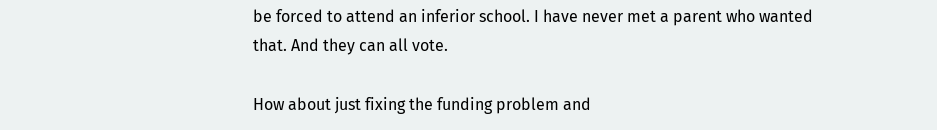be forced to attend an inferior school. I have never met a parent who wanted that. And they can all vote.

How about just fixing the funding problem and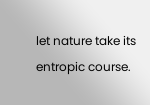let nature take its entropic course.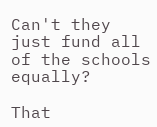Can't they just fund all of the schools equally?

That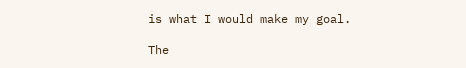is what I would make my goal.

The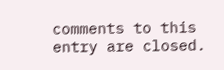comments to this entry are closed.